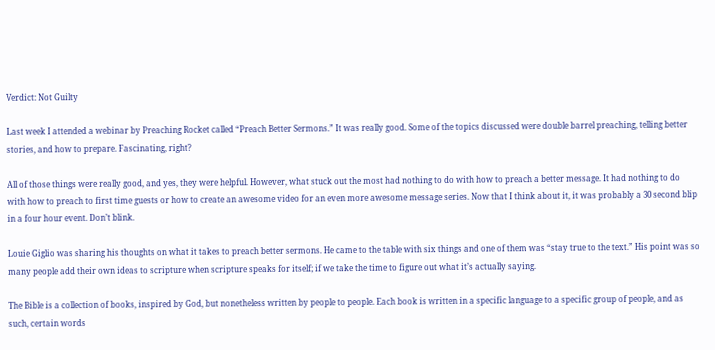Verdict: Not Guilty

Last week I attended a webinar by Preaching Rocket called “Preach Better Sermons.” It was really good. Some of the topics discussed were double barrel preaching, telling better stories, and how to prepare. Fascinating, right?

All of those things were really good, and yes, they were helpful. However, what stuck out the most had nothing to do with how to preach a better message. It had nothing to do with how to preach to first time guests or how to create an awesome video for an even more awesome message series. Now that I think about it, it was probably a 30 second blip in a four hour event. Don’t blink.

Louie Giglio was sharing his thoughts on what it takes to preach better sermons. He came to the table with six things and one of them was “stay true to the text.” His point was so many people add their own ideas to scripture when scripture speaks for itself; if we take the time to figure out what it’s actually saying.

The Bible is a collection of books, inspired by God, but nonetheless written by people to people. Each book is written in a specific language to a specific group of people, and as such, certain words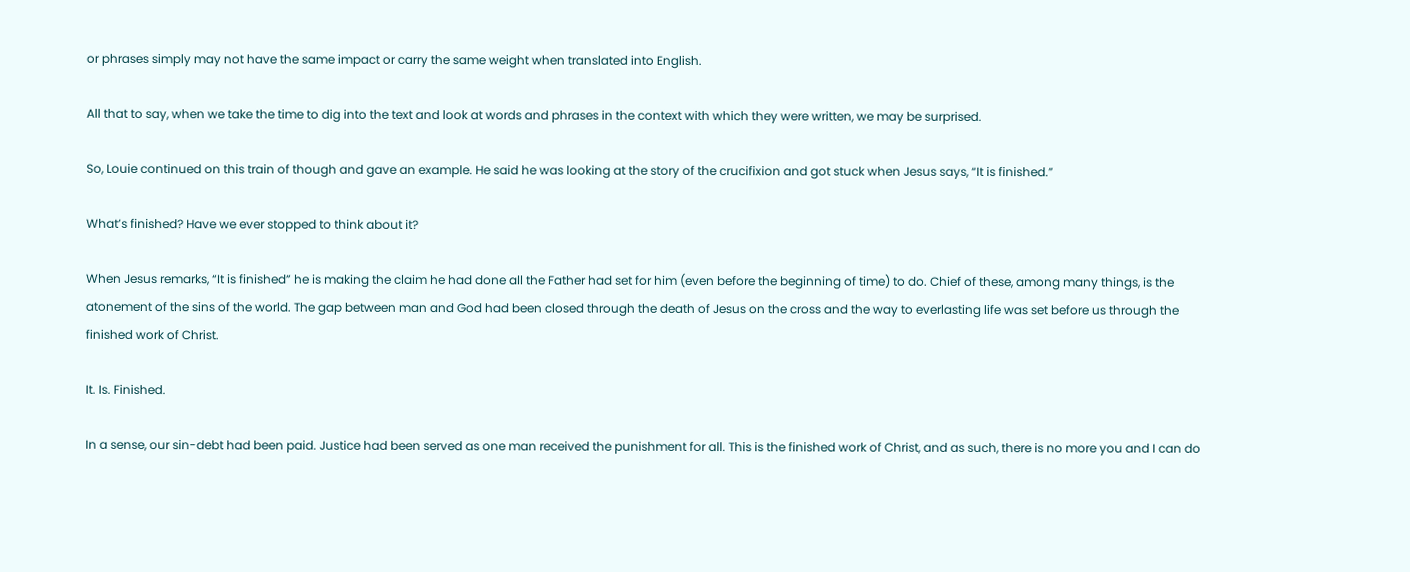or phrases simply may not have the same impact or carry the same weight when translated into English.

All that to say, when we take the time to dig into the text and look at words and phrases in the context with which they were written, we may be surprised.

So, Louie continued on this train of though and gave an example. He said he was looking at the story of the crucifixion and got stuck when Jesus says, “It is finished.”

What’s finished? Have we ever stopped to think about it?

When Jesus remarks, “It is finished” he is making the claim he had done all the Father had set for him (even before the beginning of time) to do. Chief of these, among many things, is the atonement of the sins of the world. The gap between man and God had been closed through the death of Jesus on the cross and the way to everlasting life was set before us through the finished work of Christ.

It. Is. Finished.

In a sense, our sin-debt had been paid. Justice had been served as one man received the punishment for all. This is the finished work of Christ, and as such, there is no more you and I can do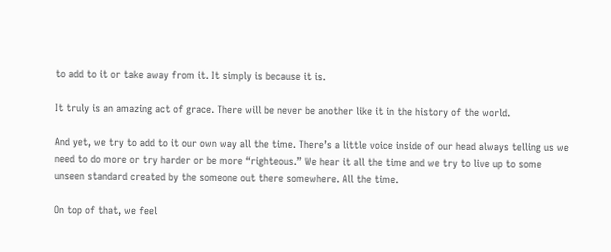to add to it or take away from it. It simply is because it is.

It truly is an amazing act of grace. There will be never be another like it in the history of the world.

And yet, we try to add to it our own way all the time. There’s a little voice inside of our head always telling us we need to do more or try harder or be more “righteous.” We hear it all the time and we try to live up to some unseen standard created by the someone out there somewhere. All the time.

On top of that, we feel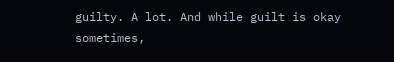guilty. A lot. And while guilt is okay sometimes,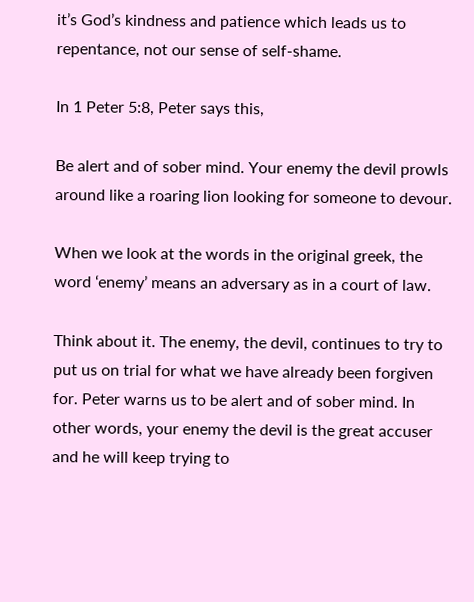it’s God’s kindness and patience which leads us to repentance, not our sense of self-shame.

In 1 Peter 5:8, Peter says this,

Be alert and of sober mind. Your enemy the devil prowls around like a roaring lion looking for someone to devour.

When we look at the words in the original greek, the word ‘enemy’ means an adversary as in a court of law.

Think about it. The enemy, the devil, continues to try to put us on trial for what we have already been forgiven for. Peter warns us to be alert and of sober mind. In other words, your enemy the devil is the great accuser and he will keep trying to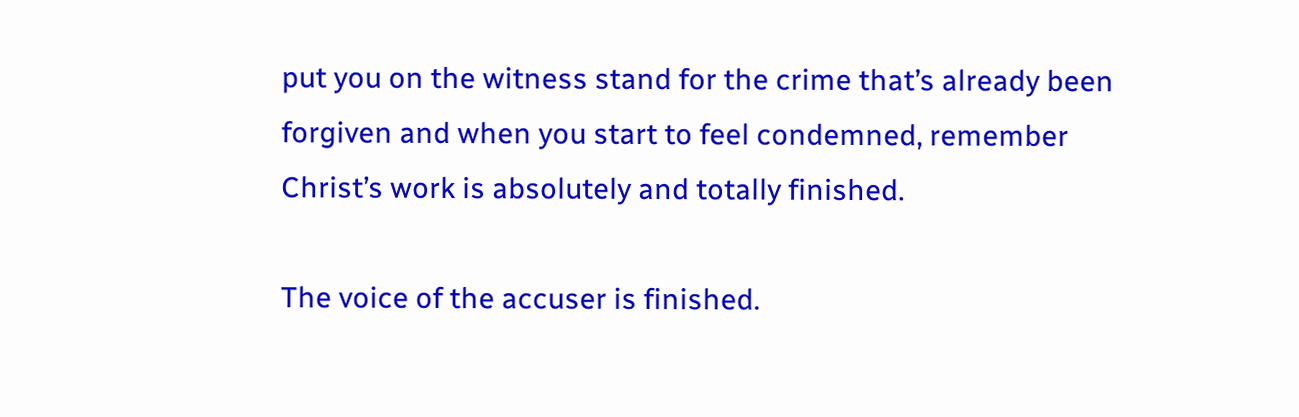put you on the witness stand for the crime that’s already been forgiven and when you start to feel condemned, remember Christ’s work is absolutely and totally finished.

The voice of the accuser is finished.